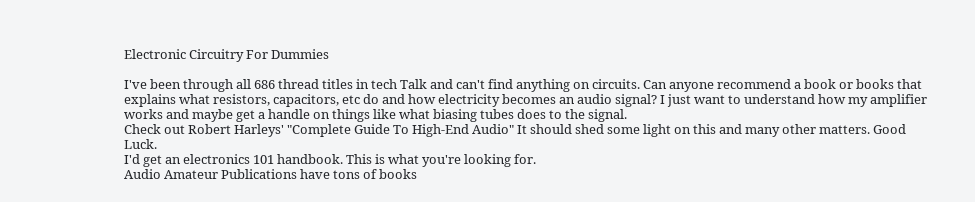Electronic Circuitry For Dummies

I've been through all 686 thread titles in tech Talk and can't find anything on circuits. Can anyone recommend a book or books that explains what resistors, capacitors, etc do and how electricity becomes an audio signal? I just want to understand how my amplifier works and maybe get a handle on things like what biasing tubes does to the signal.
Check out Robert Harleys' "Complete Guide To High-End Audio" It should shed some light on this and many other matters. Good Luck.
I'd get an electronics 101 handbook. This is what you're looking for.
Audio Amateur Publications have tons of books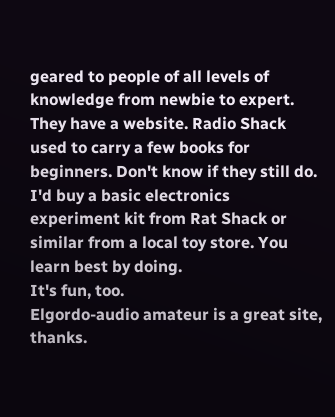geared to people of all levels of knowledge from newbie to expert. They have a website. Radio Shack used to carry a few books for beginners. Don't know if they still do.
I'd buy a basic electronics experiment kit from Rat Shack or similar from a local toy store. You learn best by doing.
It's fun, too.
Elgordo-audio amateur is a great site, thanks.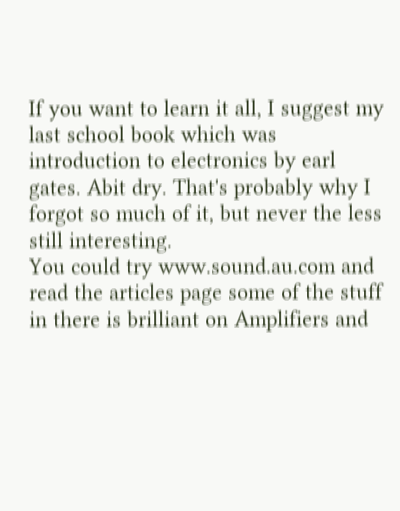If you want to learn it all, I suggest my last school book which was introduction to electronics by earl gates. Abit dry. That's probably why I forgot so much of it, but never the less still interesting.
You could try www.sound.au.com and read the articles page some of the stuff in there is brilliant on Amplifiers and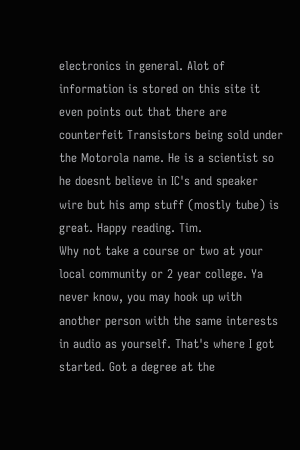electronics in general. Alot of information is stored on this site it even points out that there are counterfeit Transistors being sold under the Motorola name. He is a scientist so he doesnt believe in IC's and speaker wire but his amp stuff (mostly tube) is great. Happy reading. Tim.
Why not take a course or two at your local community or 2 year college. Ya never know, you may hook up with another person with the same interests in audio as yourself. That's where I got started. Got a degree at the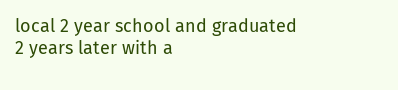local 2 year school and graduated 2 years later with a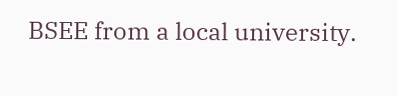BSEE from a local university.